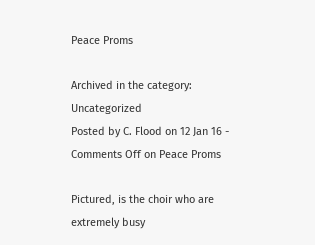Peace Proms

Archived in the category: Uncategorized
Posted by C. Flood on 12 Jan 16 - Comments Off on Peace Proms

Pictured, is the choir who are extremely busy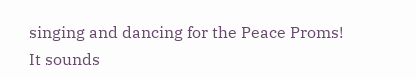singing and dancing for the Peace Proms!
It sounds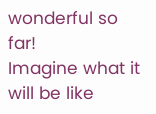wonderful so far!
Imagine what it will be like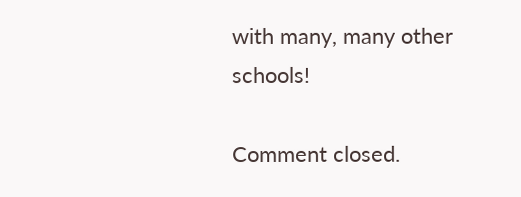with many, many other schools!

Comment closed.